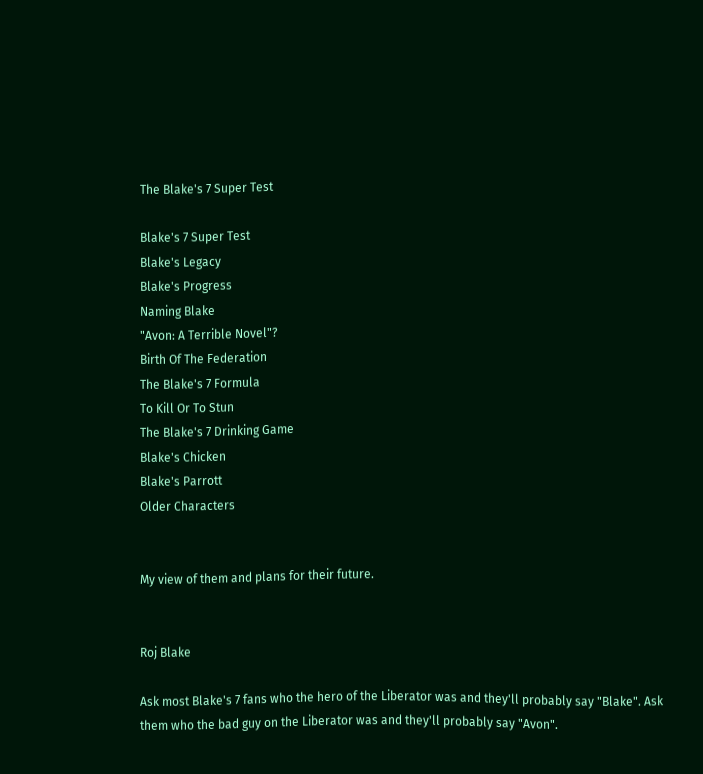The Blake's 7 Super Test

Blake's 7 Super Test
Blake's Legacy
Blake's Progress
Naming Blake
"Avon: A Terrible Novel"?
Birth Of The Federation
The Blake's 7 Formula
To Kill Or To Stun
The Blake's 7 Drinking Game
Blake's Chicken
Blake's Parrott
Older Characters


My view of them and plans for their future.


Roj Blake

Ask most Blake's 7 fans who the hero of the Liberator was and they'll probably say "Blake". Ask them who the bad guy on the Liberator was and they'll probably say "Avon".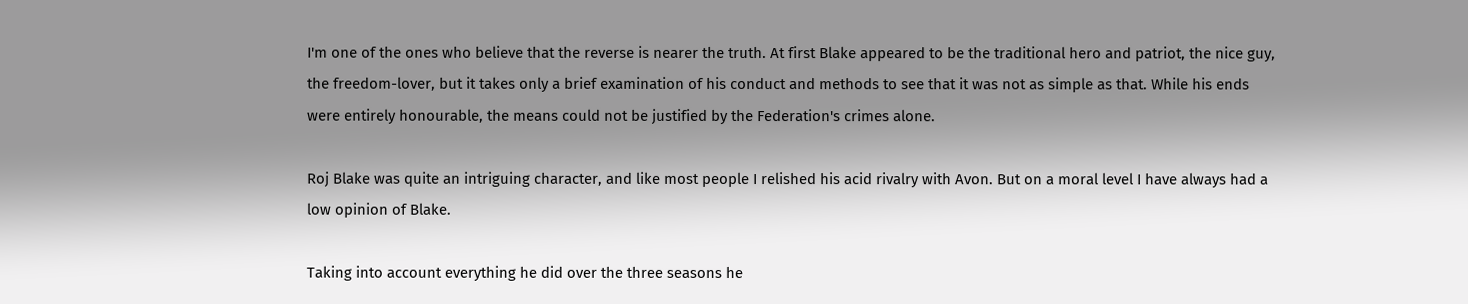I'm one of the ones who believe that the reverse is nearer the truth. At first Blake appeared to be the traditional hero and patriot, the nice guy, the freedom-lover, but it takes only a brief examination of his conduct and methods to see that it was not as simple as that. While his ends were entirely honourable, the means could not be justified by the Federation's crimes alone.

Roj Blake was quite an intriguing character, and like most people I relished his acid rivalry with Avon. But on a moral level I have always had a low opinion of Blake.

Taking into account everything he did over the three seasons he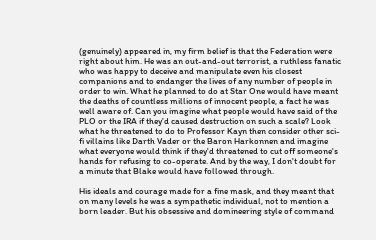(genuinely) appeared in, my firm belief is that the Federation were right about him. He was an out-and-out terrorist, a ruthless fanatic who was happy to deceive and manipulate even his closest companions and to endanger the lives of any number of people in order to win. What he planned to do at Star One would have meant the deaths of countless millions of innocent people, a fact he was well aware of. Can you imagine what people would have said of the PLO or the IRA if they'd caused destruction on such a scale? Look what he threatened to do to Professor Kayn then consider other sci-fi villains like Darth Vader or the Baron Harkonnen and imagine what everyone would think if they'd threatened to cut off someone's hands for refusing to co-operate. And by the way, I don't doubt for a minute that Blake would have followed through.

His ideals and courage made for a fine mask, and they meant that on many levels he was a sympathetic individual, not to mention a born leader. But his obsessive and domineering style of command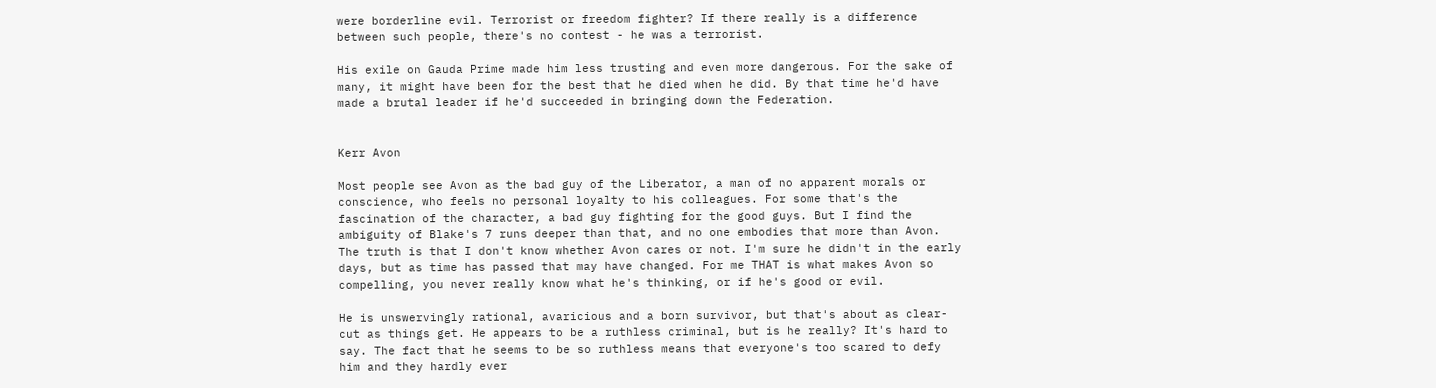were borderline evil. Terrorist or freedom fighter? If there really is a difference between such people, there's no contest - he was a terrorist.

His exile on Gauda Prime made him less trusting and even more dangerous. For the sake of many, it might have been for the best that he died when he did. By that time he'd have made a brutal leader if he'd succeeded in bringing down the Federation.


Kerr Avon

Most people see Avon as the bad guy of the Liberator, a man of no apparent morals or conscience, who feels no personal loyalty to his colleagues. For some that's the fascination of the character, a bad guy fighting for the good guys. But I find the ambiguity of Blake's 7 runs deeper than that, and no one embodies that more than Avon. The truth is that I don't know whether Avon cares or not. I'm sure he didn't in the early days, but as time has passed that may have changed. For me THAT is what makes Avon so compelling, you never really know what he's thinking, or if he's good or evil.

He is unswervingly rational, avaricious and a born survivor, but that's about as clear-cut as things get. He appears to be a ruthless criminal, but is he really? It's hard to say. The fact that he seems to be so ruthless means that everyone's too scared to defy him and they hardly ever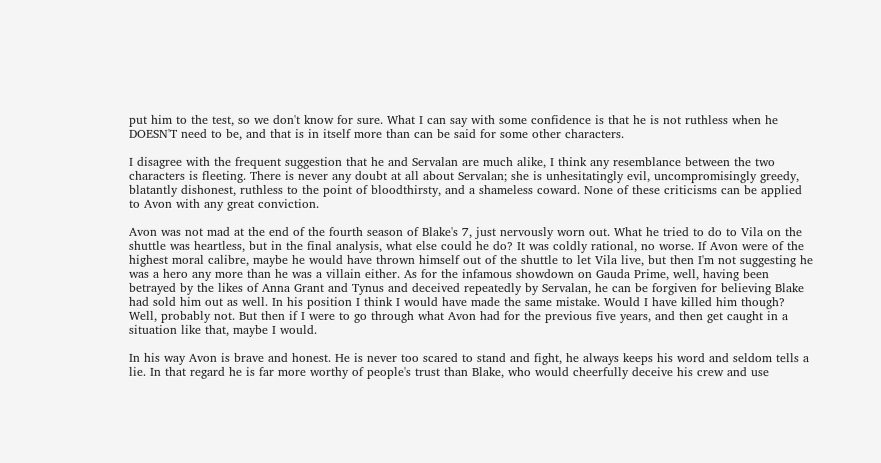put him to the test, so we don't know for sure. What I can say with some confidence is that he is not ruthless when he DOESN'T need to be, and that is in itself more than can be said for some other characters.

I disagree with the frequent suggestion that he and Servalan are much alike, I think any resemblance between the two characters is fleeting. There is never any doubt at all about Servalan; she is unhesitatingly evil, uncompromisingly greedy, blatantly dishonest, ruthless to the point of bloodthirsty, and a shameless coward. None of these criticisms can be applied to Avon with any great conviction.

Avon was not mad at the end of the fourth season of Blake's 7, just nervously worn out. What he tried to do to Vila on the shuttle was heartless, but in the final analysis, what else could he do? It was coldly rational, no worse. If Avon were of the highest moral calibre, maybe he would have thrown himself out of the shuttle to let Vila live, but then I'm not suggesting he was a hero any more than he was a villain either. As for the infamous showdown on Gauda Prime, well, having been betrayed by the likes of Anna Grant and Tynus and deceived repeatedly by Servalan, he can be forgiven for believing Blake had sold him out as well. In his position I think I would have made the same mistake. Would I have killed him though? Well, probably not. But then if I were to go through what Avon had for the previous five years, and then get caught in a situation like that, maybe I would.

In his way Avon is brave and honest. He is never too scared to stand and fight, he always keeps his word and seldom tells a lie. In that regard he is far more worthy of people's trust than Blake, who would cheerfully deceive his crew and use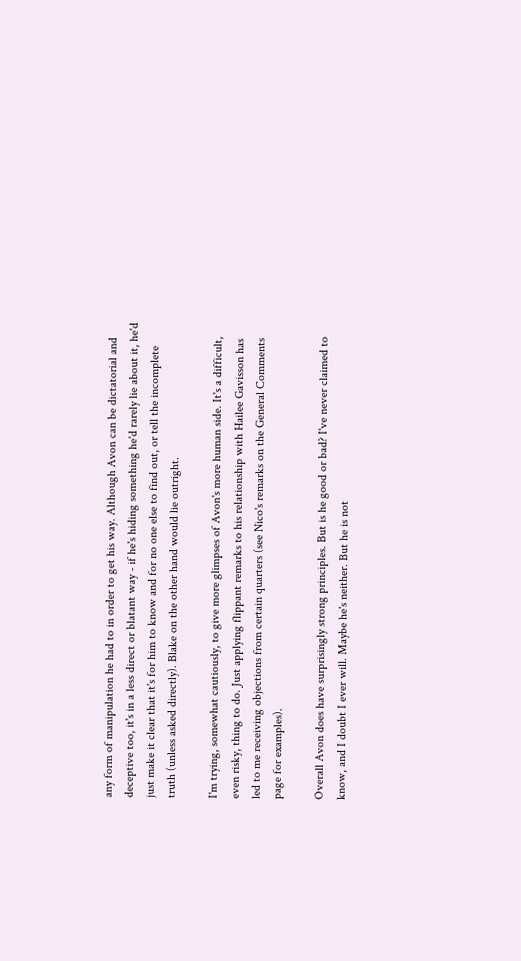any form of manipulation he had to in order to get his way. Although Avon can be dictatorial and deceptive too, it's in a less direct or blatant way - if he's hiding something he'd rarely lie about it, he'd just make it clear that it's for him to know and for no one else to find out, or tell the incomplete truth (unless asked directly). Blake on the other hand would lie outright.

I'm trying, somewhat cautiously, to give more glimpses of Avon's more human side. It's a difficult, even risky, thing to do. Just applying flippant remarks to his relationship with Hailee Gavisson has led to me receiving objections from certain quarters (see Nico's remarks on the General Comments page for examples).

Overall Avon does have surprisingly strong principles. But is he good or bad? I've never claimed to know, and I doubt I ever will. Maybe he's neither. But he is not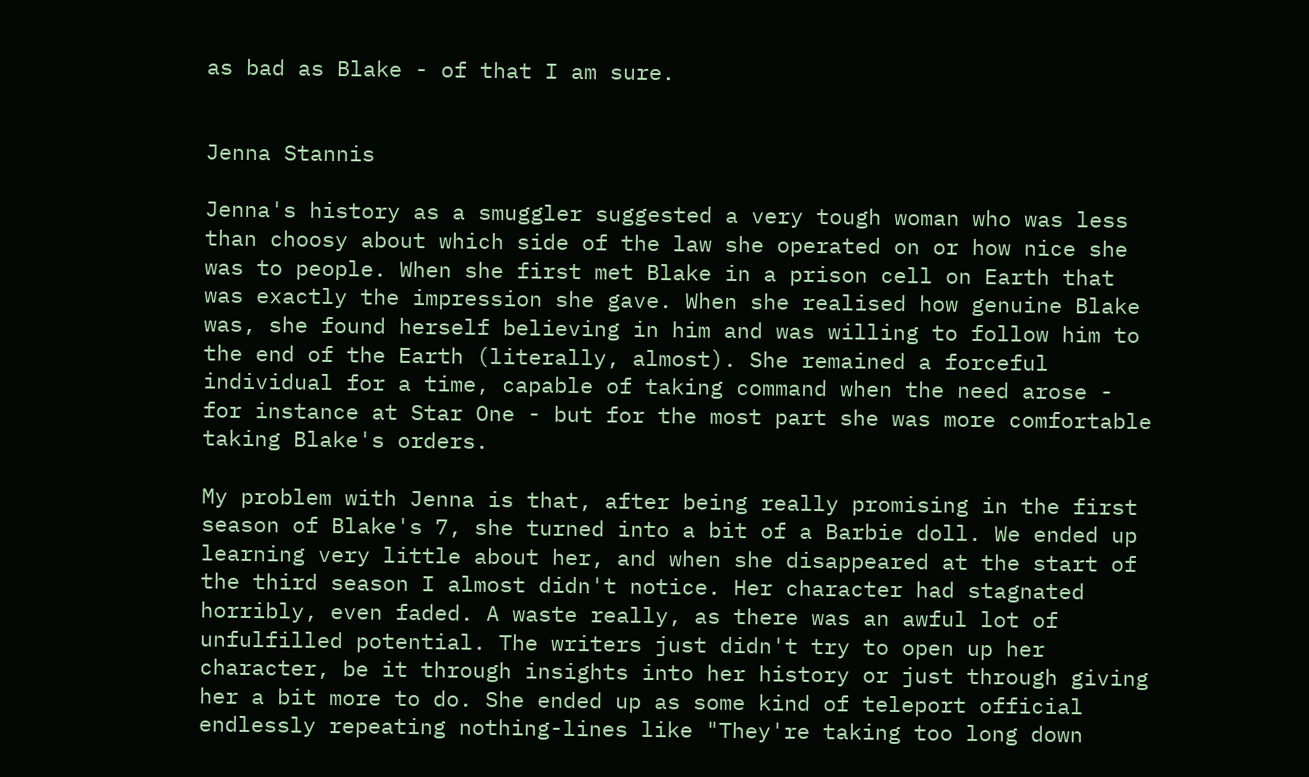as bad as Blake - of that I am sure.


Jenna Stannis

Jenna's history as a smuggler suggested a very tough woman who was less than choosy about which side of the law she operated on or how nice she was to people. When she first met Blake in a prison cell on Earth that was exactly the impression she gave. When she realised how genuine Blake was, she found herself believing in him and was willing to follow him to the end of the Earth (literally, almost). She remained a forceful individual for a time, capable of taking command when the need arose - for instance at Star One - but for the most part she was more comfortable taking Blake's orders.

My problem with Jenna is that, after being really promising in the first season of Blake's 7, she turned into a bit of a Barbie doll. We ended up learning very little about her, and when she disappeared at the start of the third season I almost didn't notice. Her character had stagnated horribly, even faded. A waste really, as there was an awful lot of unfulfilled potential. The writers just didn't try to open up her character, be it through insights into her history or just through giving her a bit more to do. She ended up as some kind of teleport official endlessly repeating nothing-lines like "They're taking too long down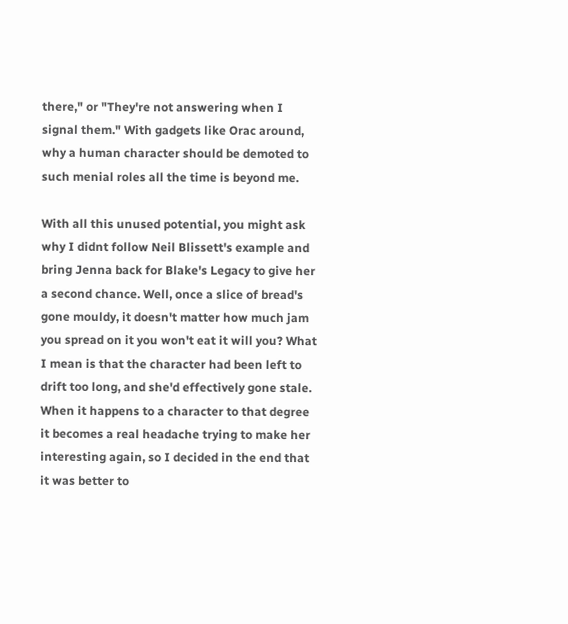there," or "They're not answering when I signal them." With gadgets like Orac around, why a human character should be demoted to such menial roles all the time is beyond me.

With all this unused potential, you might ask why I didnt follow Neil Blissett's example and bring Jenna back for Blake's Legacy to give her a second chance. Well, once a slice of bread's gone mouldy, it doesn't matter how much jam you spread on it you won't eat it will you? What I mean is that the character had been left to drift too long, and she'd effectively gone stale. When it happens to a character to that degree it becomes a real headache trying to make her interesting again, so I decided in the end that it was better to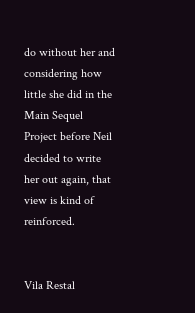do without her and considering how little she did in the Main Sequel Project before Neil decided to write her out again, that view is kind of reinforced.


Vila Restal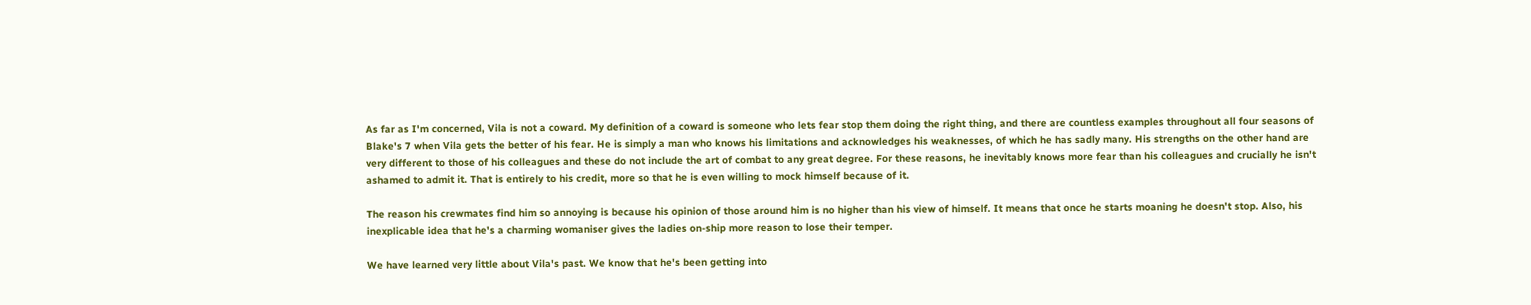As far as I'm concerned, Vila is not a coward. My definition of a coward is someone who lets fear stop them doing the right thing, and there are countless examples throughout all four seasons of Blake's 7 when Vila gets the better of his fear. He is simply a man who knows his limitations and acknowledges his weaknesses, of which he has sadly many. His strengths on the other hand are very different to those of his colleagues and these do not include the art of combat to any great degree. For these reasons, he inevitably knows more fear than his colleagues and crucially he isn't ashamed to admit it. That is entirely to his credit, more so that he is even willing to mock himself because of it.

The reason his crewmates find him so annoying is because his opinion of those around him is no higher than his view of himself. It means that once he starts moaning he doesn't stop. Also, his inexplicable idea that he's a charming womaniser gives the ladies on-ship more reason to lose their temper.

We have learned very little about Vila's past. We know that he's been getting into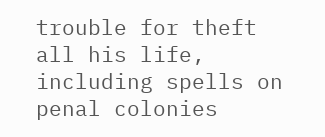trouble for theft all his life, including spells on penal colonies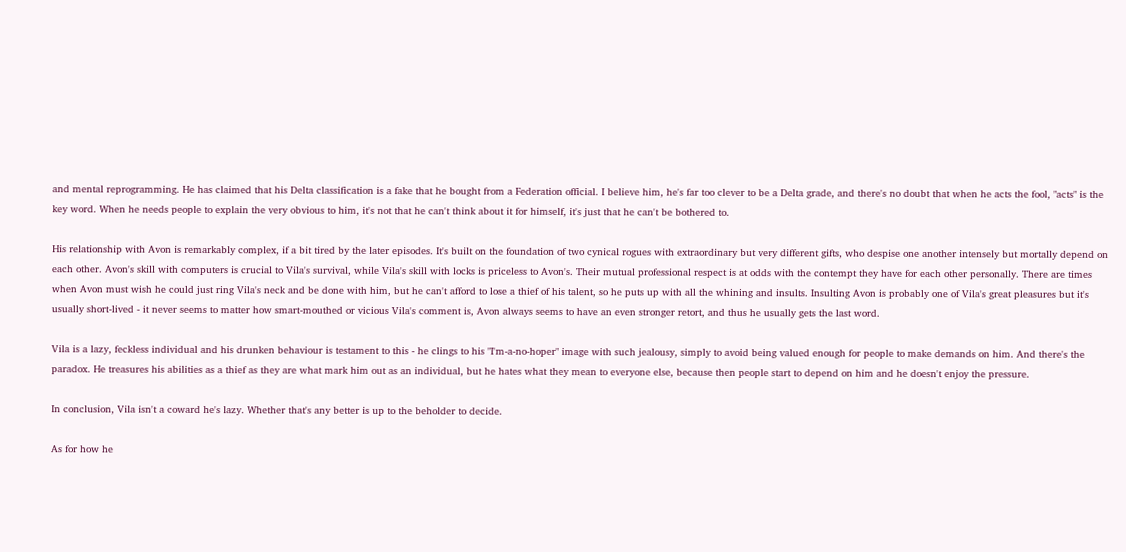and mental reprogramming. He has claimed that his Delta classification is a fake that he bought from a Federation official. I believe him, he's far too clever to be a Delta grade, and there's no doubt that when he acts the fool, "acts" is the key word. When he needs people to explain the very obvious to him, it's not that he can't think about it for himself, it's just that he can't be bothered to.

His relationship with Avon is remarkably complex, if a bit tired by the later episodes. It's built on the foundation of two cynical rogues with extraordinary but very different gifts, who despise one another intensely but mortally depend on each other. Avon's skill with computers is crucial to Vila's survival, while Vila's skill with locks is priceless to Avon's. Their mutual professional respect is at odds with the contempt they have for each other personally. There are times when Avon must wish he could just ring Vila's neck and be done with him, but he can't afford to lose a thief of his talent, so he puts up with all the whining and insults. Insulting Avon is probably one of Vila's great pleasures but it's usually short-lived - it never seems to matter how smart-mouthed or vicious Vila's comment is, Avon always seems to have an even stronger retort, and thus he usually gets the last word.

Vila is a lazy, feckless individual and his drunken behaviour is testament to this - he clings to his "I'm-a-no-hoper" image with such jealousy, simply to avoid being valued enough for people to make demands on him. And there's the paradox. He treasures his abilities as a thief as they are what mark him out as an individual, but he hates what they mean to everyone else, because then people start to depend on him and he doesn't enjoy the pressure.

In conclusion, Vila isn't a coward he's lazy. Whether that's any better is up to the beholder to decide.

As for how he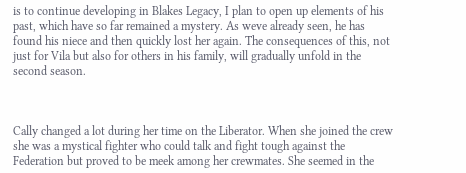is to continue developing in Blakes Legacy, I plan to open up elements of his past, which have so far remained a mystery. As weve already seen, he has found his niece and then quickly lost her again. The consequences of this, not just for Vila but also for others in his family, will gradually unfold in the second season.



Cally changed a lot during her time on the Liberator. When she joined the crew she was a mystical fighter who could talk and fight tough against the Federation but proved to be meek among her crewmates. She seemed in the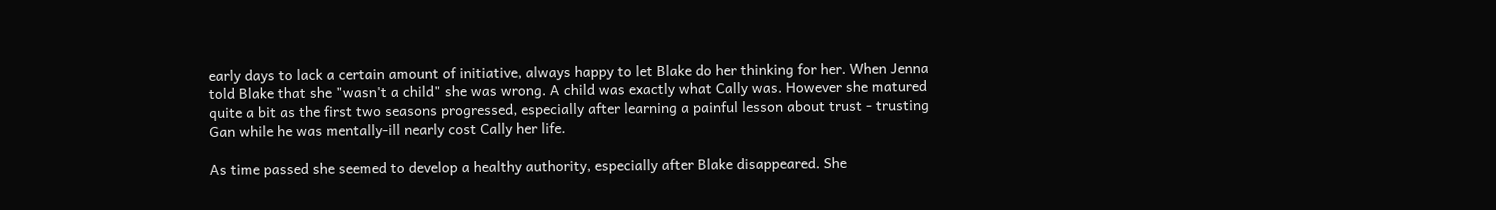early days to lack a certain amount of initiative, always happy to let Blake do her thinking for her. When Jenna told Blake that she "wasn't a child" she was wrong. A child was exactly what Cally was. However she matured quite a bit as the first two seasons progressed, especially after learning a painful lesson about trust - trusting Gan while he was mentally-ill nearly cost Cally her life.

As time passed she seemed to develop a healthy authority, especially after Blake disappeared. She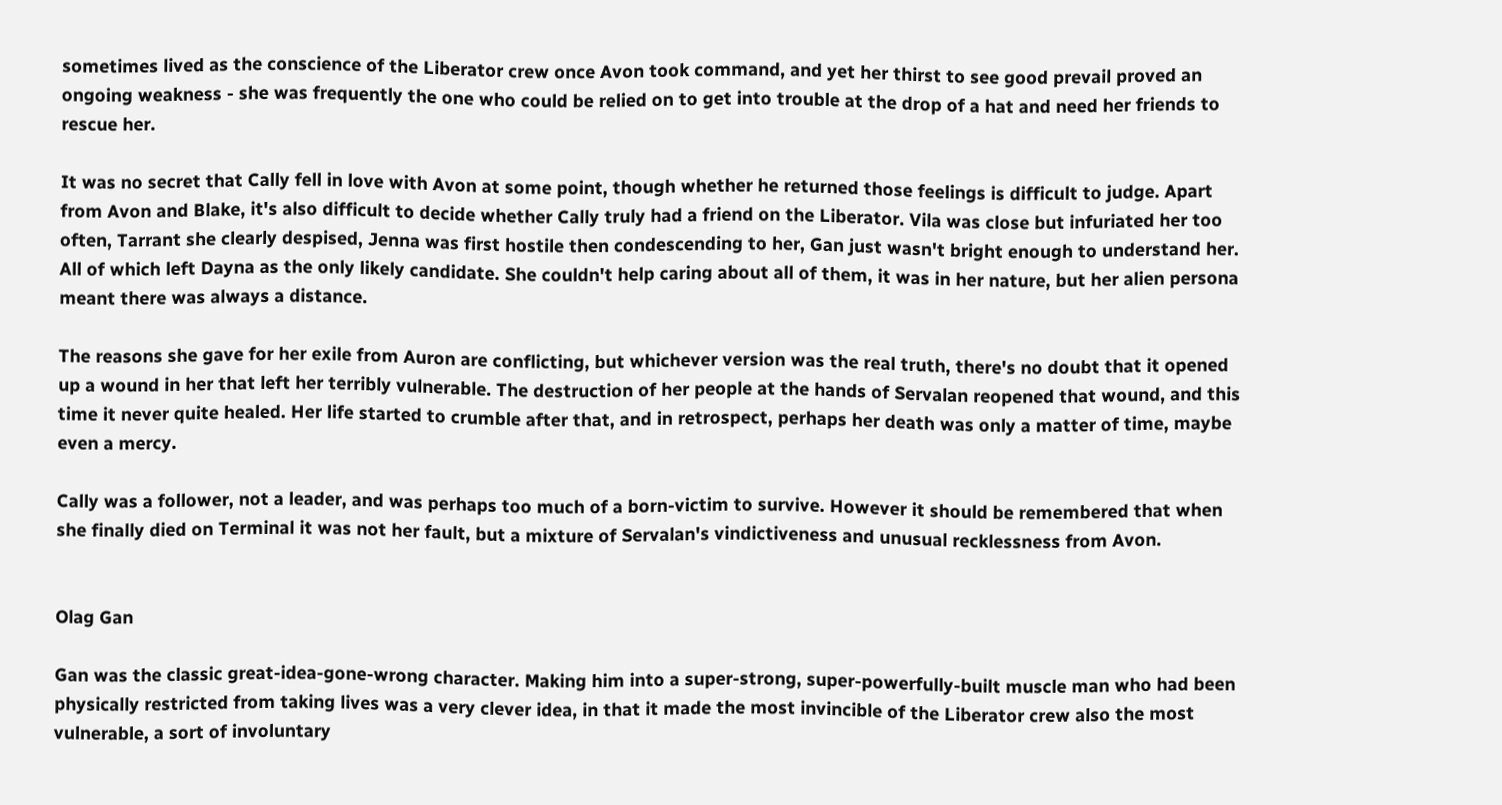sometimes lived as the conscience of the Liberator crew once Avon took command, and yet her thirst to see good prevail proved an ongoing weakness - she was frequently the one who could be relied on to get into trouble at the drop of a hat and need her friends to rescue her.

It was no secret that Cally fell in love with Avon at some point, though whether he returned those feelings is difficult to judge. Apart from Avon and Blake, it's also difficult to decide whether Cally truly had a friend on the Liberator. Vila was close but infuriated her too often, Tarrant she clearly despised, Jenna was first hostile then condescending to her, Gan just wasn't bright enough to understand her. All of which left Dayna as the only likely candidate. She couldn't help caring about all of them, it was in her nature, but her alien persona meant there was always a distance.

The reasons she gave for her exile from Auron are conflicting, but whichever version was the real truth, there's no doubt that it opened up a wound in her that left her terribly vulnerable. The destruction of her people at the hands of Servalan reopened that wound, and this time it never quite healed. Her life started to crumble after that, and in retrospect, perhaps her death was only a matter of time, maybe even a mercy.

Cally was a follower, not a leader, and was perhaps too much of a born-victim to survive. However it should be remembered that when she finally died on Terminal it was not her fault, but a mixture of Servalan's vindictiveness and unusual recklessness from Avon.


Olag Gan

Gan was the classic great-idea-gone-wrong character. Making him into a super-strong, super-powerfully-built muscle man who had been physically restricted from taking lives was a very clever idea, in that it made the most invincible of the Liberator crew also the most vulnerable, a sort of involuntary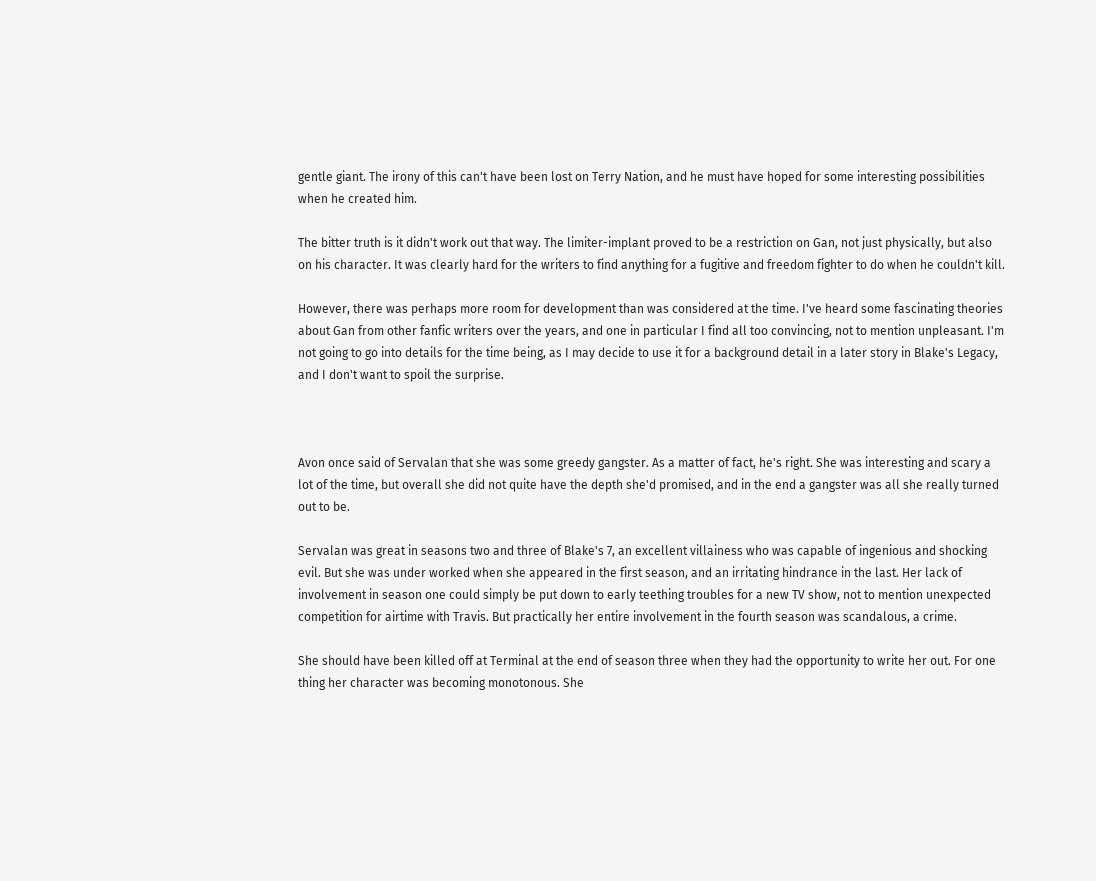gentle giant. The irony of this can't have been lost on Terry Nation, and he must have hoped for some interesting possibilities when he created him.

The bitter truth is it didn't work out that way. The limiter-implant proved to be a restriction on Gan, not just physically, but also on his character. It was clearly hard for the writers to find anything for a fugitive and freedom fighter to do when he couldn't kill.

However, there was perhaps more room for development than was considered at the time. I've heard some fascinating theories about Gan from other fanfic writers over the years, and one in particular I find all too convincing, not to mention unpleasant. I'm not going to go into details for the time being, as I may decide to use it for a background detail in a later story in Blake's Legacy, and I don't want to spoil the surprise.



Avon once said of Servalan that she was some greedy gangster. As a matter of fact, he's right. She was interesting and scary a lot of the time, but overall she did not quite have the depth she'd promised, and in the end a gangster was all she really turned out to be.

Servalan was great in seasons two and three of Blake's 7, an excellent villainess who was capable of ingenious and shocking evil. But she was under worked when she appeared in the first season, and an irritating hindrance in the last. Her lack of involvement in season one could simply be put down to early teething troubles for a new TV show, not to mention unexpected competition for airtime with Travis. But practically her entire involvement in the fourth season was scandalous, a crime.

She should have been killed off at Terminal at the end of season three when they had the opportunity to write her out. For one thing her character was becoming monotonous. She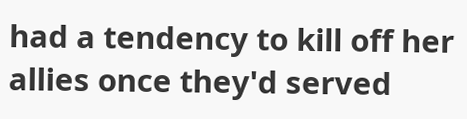had a tendency to kill off her allies once they'd served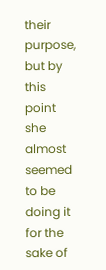their purpose, but by this point she almost seemed to be doing it for the sake of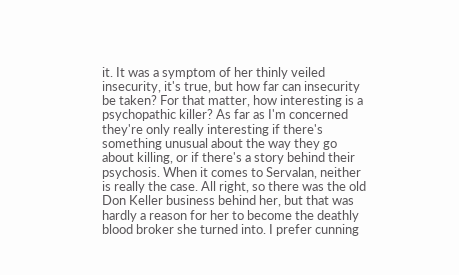it. It was a symptom of her thinly veiled insecurity, it's true, but how far can insecurity be taken? For that matter, how interesting is a psychopathic killer? As far as I'm concerned they're only really interesting if there's something unusual about the way they go about killing, or if there's a story behind their psychosis. When it comes to Servalan, neither is really the case. All right, so there was the old Don Keller business behind her, but that was hardly a reason for her to become the deathly blood broker she turned into. I prefer cunning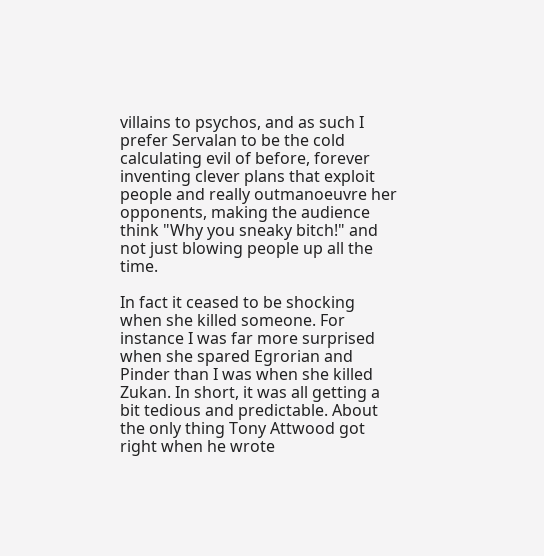villains to psychos, and as such I prefer Servalan to be the cold calculating evil of before, forever inventing clever plans that exploit people and really outmanoeuvre her opponents, making the audience think "Why you sneaky bitch!" and not just blowing people up all the time.

In fact it ceased to be shocking when she killed someone. For instance I was far more surprised when she spared Egrorian and Pinder than I was when she killed Zukan. In short, it was all getting a bit tedious and predictable. About the only thing Tony Attwood got right when he wrote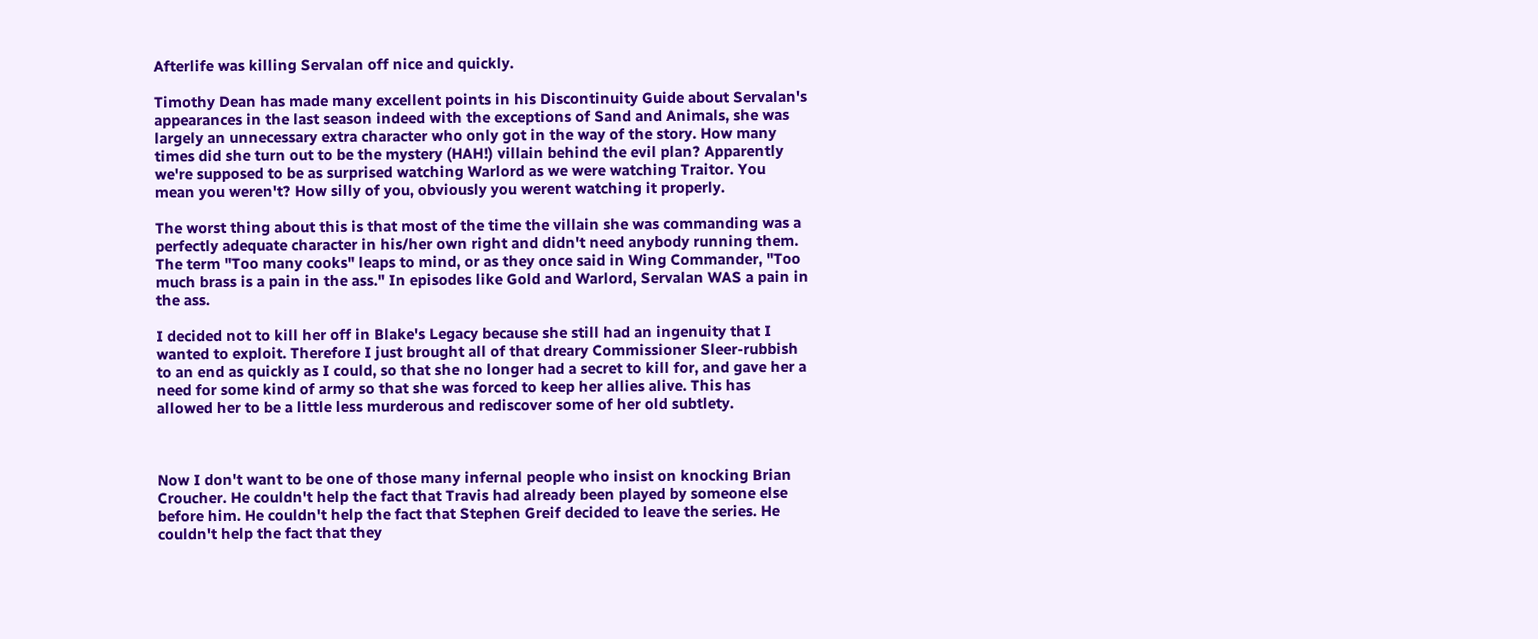Afterlife was killing Servalan off nice and quickly.

Timothy Dean has made many excellent points in his Discontinuity Guide about Servalan's appearances in the last season indeed with the exceptions of Sand and Animals, she was largely an unnecessary extra character who only got in the way of the story. How many times did she turn out to be the mystery (HAH!) villain behind the evil plan? Apparently we're supposed to be as surprised watching Warlord as we were watching Traitor. You mean you weren't? How silly of you, obviously you werent watching it properly.

The worst thing about this is that most of the time the villain she was commanding was a perfectly adequate character in his/her own right and didn't need anybody running them. The term "Too many cooks" leaps to mind, or as they once said in Wing Commander, "Too much brass is a pain in the ass." In episodes like Gold and Warlord, Servalan WAS a pain in the ass.

I decided not to kill her off in Blake's Legacy because she still had an ingenuity that I wanted to exploit. Therefore I just brought all of that dreary Commissioner Sleer-rubbish to an end as quickly as I could, so that she no longer had a secret to kill for, and gave her a need for some kind of army so that she was forced to keep her allies alive. This has allowed her to be a little less murderous and rediscover some of her old subtlety.



Now I don't want to be one of those many infernal people who insist on knocking Brian Croucher. He couldn't help the fact that Travis had already been played by someone else before him. He couldn't help the fact that Stephen Greif decided to leave the series. He couldn't help the fact that they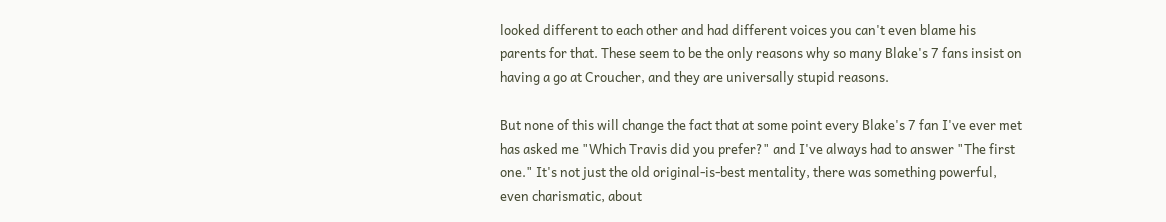looked different to each other and had different voices you can't even blame his parents for that. These seem to be the only reasons why so many Blake's 7 fans insist on having a go at Croucher, and they are universally stupid reasons.

But none of this will change the fact that at some point every Blake's 7 fan I've ever met has asked me "Which Travis did you prefer?" and I've always had to answer "The first one." It's not just the old original-is-best mentality, there was something powerful, even charismatic, about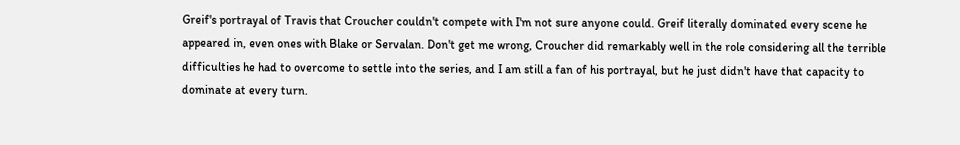Greif's portrayal of Travis that Croucher couldn't compete with I'm not sure anyone could. Greif literally dominated every scene he appeared in, even ones with Blake or Servalan. Don't get me wrong, Croucher did remarkably well in the role considering all the terrible difficulties he had to overcome to settle into the series, and I am still a fan of his portrayal, but he just didn't have that capacity to dominate at every turn.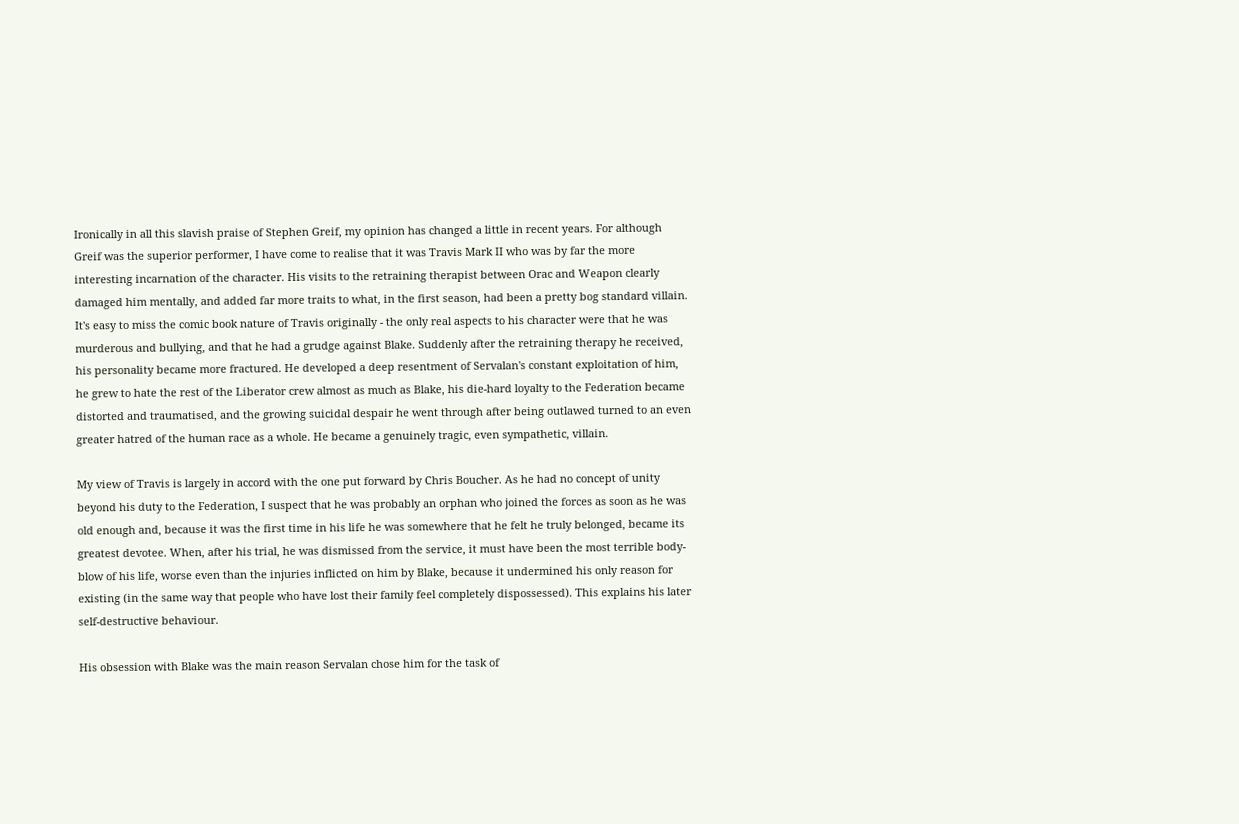Ironically in all this slavish praise of Stephen Greif, my opinion has changed a little in recent years. For although Greif was the superior performer, I have come to realise that it was Travis Mark II who was by far the more interesting incarnation of the character. His visits to the retraining therapist between Orac and Weapon clearly damaged him mentally, and added far more traits to what, in the first season, had been a pretty bog standard villain. It's easy to miss the comic book nature of Travis originally - the only real aspects to his character were that he was murderous and bullying, and that he had a grudge against Blake. Suddenly after the retraining therapy he received, his personality became more fractured. He developed a deep resentment of Servalan's constant exploitation of him, he grew to hate the rest of the Liberator crew almost as much as Blake, his die-hard loyalty to the Federation became distorted and traumatised, and the growing suicidal despair he went through after being outlawed turned to an even greater hatred of the human race as a whole. He became a genuinely tragic, even sympathetic, villain.

My view of Travis is largely in accord with the one put forward by Chris Boucher. As he had no concept of unity beyond his duty to the Federation, I suspect that he was probably an orphan who joined the forces as soon as he was old enough and, because it was the first time in his life he was somewhere that he felt he truly belonged, became its greatest devotee. When, after his trial, he was dismissed from the service, it must have been the most terrible body-blow of his life, worse even than the injuries inflicted on him by Blake, because it undermined his only reason for existing (in the same way that people who have lost their family feel completely dispossessed). This explains his later self-destructive behaviour.

His obsession with Blake was the main reason Servalan chose him for the task of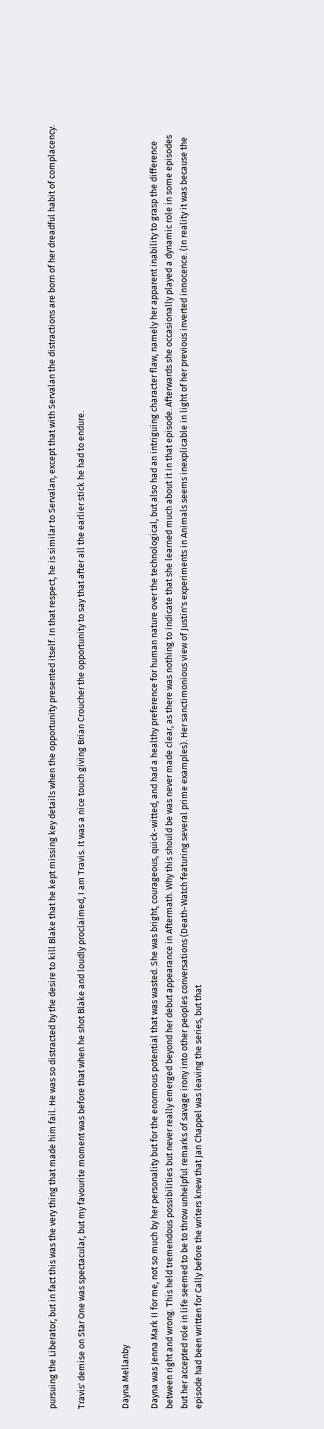pursuing the Liberator, but in fact this was the very thing that made him fail. He was so distracted by the desire to kill Blake that he kept missing key details when the opportunity presented itself. In that respect, he is similar to Servalan, except that with Servalan the distractions are born of her dreadful habit of complacency.

Travis' demise on Star One was spectacular, but my favourite moment was before that when he shot Blake and loudly proclaimed, I am Travis. It was a nice touch giving Brian Croucher the opportunity to say that after all the earlier stick he had to endure.


Dayna Mellanby

Dayna was Jenna Mark II for me, not so much by her personality but for the enormous potential that was wasted. She was bright, courageous, quick-witted, and had a healthy preference for human nature over the technological, but also had an intriguing character flaw, namely her apparent inability to grasp the difference between right and wrong. This held tremendous possibilities but never really emerged beyond her debut appearance in Aftermath. Why this should be was never made clear, as there was nothing to indicate that she learned much about it in that episode. Afterwards she occasionally played a dynamic role in some episodes but her accepted role in life seemed to be to throw unhelpful remarks of savage irony into other peoples conversations (Death-Watch featuring several prime examples). Her sanctimonious view of Justin's experiments in Animals seems inexplicable in light of her previous inverted innocence. (In reality it was because the episode had been written for Cally before the writers knew that Jan Chappel was leaving the series, but that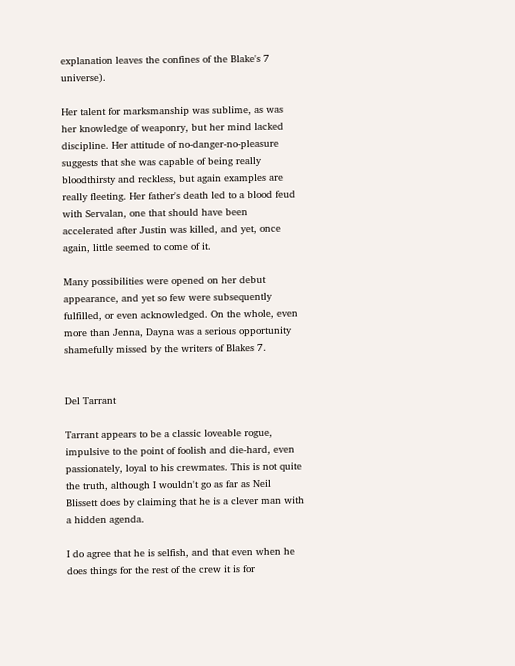explanation leaves the confines of the Blake's 7 universe).

Her talent for marksmanship was sublime, as was her knowledge of weaponry, but her mind lacked discipline. Her attitude of no-danger-no-pleasure suggests that she was capable of being really bloodthirsty and reckless, but again examples are really fleeting. Her father's death led to a blood feud with Servalan, one that should have been accelerated after Justin was killed, and yet, once again, little seemed to come of it.

Many possibilities were opened on her debut appearance, and yet so few were subsequently fulfilled, or even acknowledged. On the whole, even more than Jenna, Dayna was a serious opportunity shamefully missed by the writers of Blakes 7.


Del Tarrant

Tarrant appears to be a classic loveable rogue, impulsive to the point of foolish and die-hard, even passionately, loyal to his crewmates. This is not quite the truth, although I wouldn't go as far as Neil Blissett does by claiming that he is a clever man with a hidden agenda.

I do agree that he is selfish, and that even when he does things for the rest of the crew it is for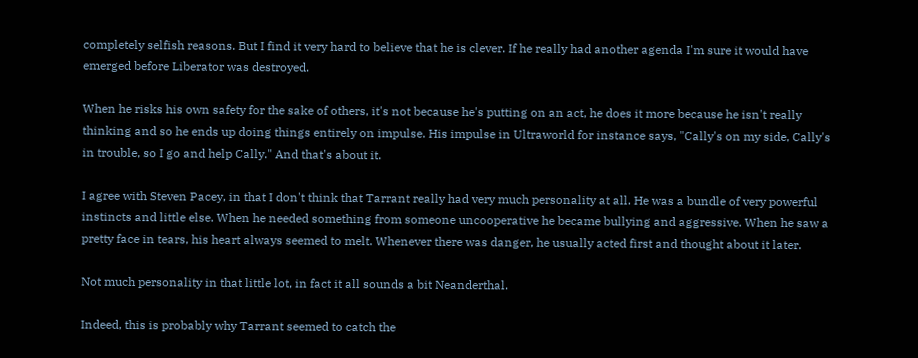completely selfish reasons. But I find it very hard to believe that he is clever. If he really had another agenda I'm sure it would have emerged before Liberator was destroyed.

When he risks his own safety for the sake of others, it's not because he's putting on an act, he does it more because he isn't really thinking and so he ends up doing things entirely on impulse. His impulse in Ultraworld for instance says, "Cally's on my side, Cally's in trouble, so I go and help Cally." And that's about it.

I agree with Steven Pacey, in that I don't think that Tarrant really had very much personality at all. He was a bundle of very powerful instincts and little else. When he needed something from someone uncooperative he became bullying and aggressive. When he saw a pretty face in tears, his heart always seemed to melt. Whenever there was danger, he usually acted first and thought about it later.

Not much personality in that little lot, in fact it all sounds a bit Neanderthal.

Indeed, this is probably why Tarrant seemed to catch the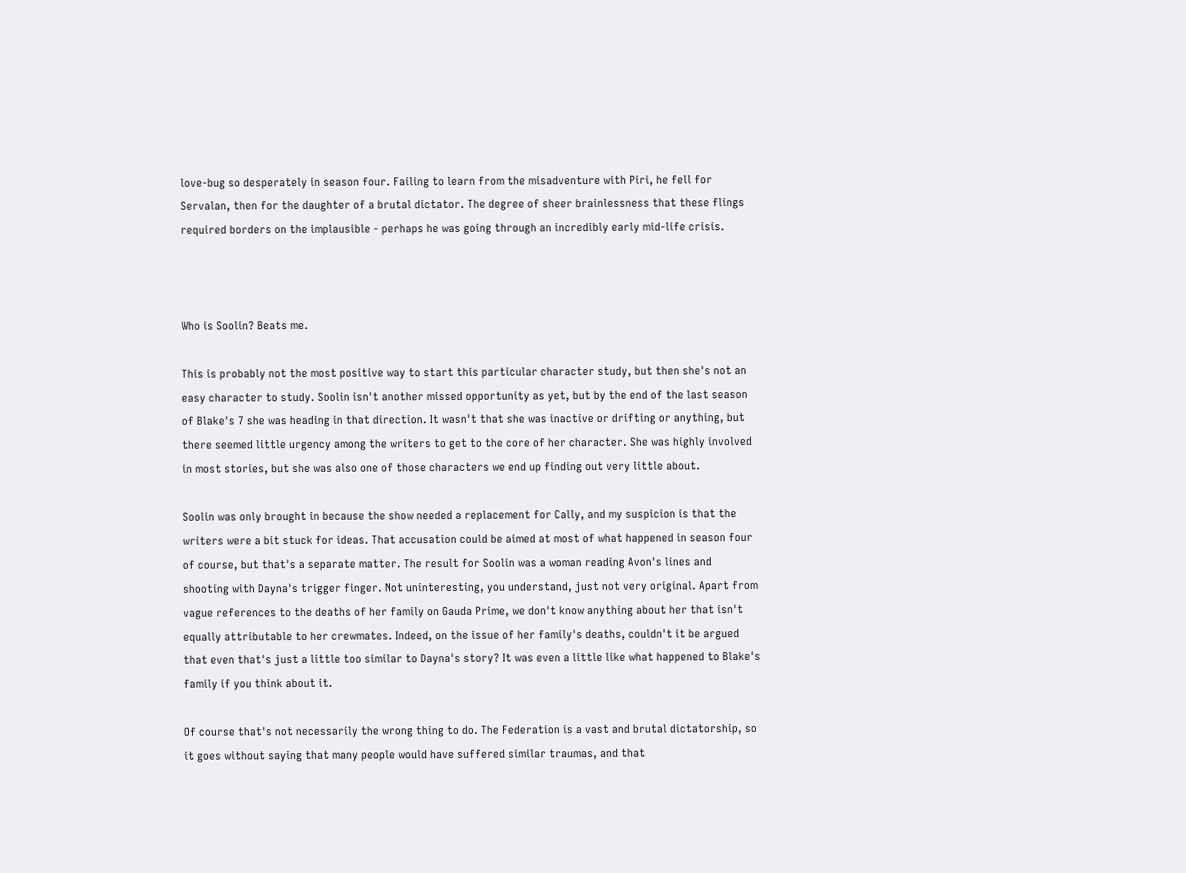love-bug so desperately in season four. Failing to learn from the misadventure with Piri, he fell for Servalan, then for the daughter of a brutal dictator. The degree of sheer brainlessness that these flings required borders on the implausible - perhaps he was going through an incredibly early mid-life crisis.



Who is Soolin? Beats me.

This is probably not the most positive way to start this particular character study, but then she's not an easy character to study. Soolin isn't another missed opportunity as yet, but by the end of the last season of Blake's 7 she was heading in that direction. It wasn't that she was inactive or drifting or anything, but there seemed little urgency among the writers to get to the core of her character. She was highly involved in most stories, but she was also one of those characters we end up finding out very little about.

Soolin was only brought in because the show needed a replacement for Cally, and my suspicion is that the writers were a bit stuck for ideas. That accusation could be aimed at most of what happened in season four of course, but that's a separate matter. The result for Soolin was a woman reading Avon's lines and shooting with Dayna's trigger finger. Not uninteresting, you understand, just not very original. Apart from vague references to the deaths of her family on Gauda Prime, we don't know anything about her that isn't equally attributable to her crewmates. Indeed, on the issue of her family's deaths, couldn't it be argued that even that's just a little too similar to Dayna's story? It was even a little like what happened to Blake's family if you think about it.

Of course that's not necessarily the wrong thing to do. The Federation is a vast and brutal dictatorship, so it goes without saying that many people would have suffered similar traumas, and that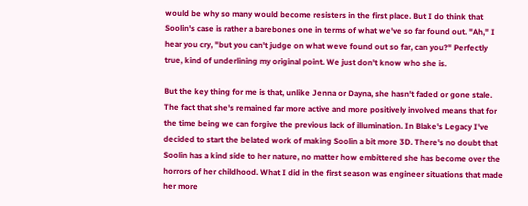would be why so many would become resisters in the first place. But I do think that Soolin's case is rather a barebones one in terms of what we've so far found out. "Ah," I hear you cry, "but you can't judge on what weve found out so far, can you?" Perfectly true, kind of underlining my original point. We just don't know who she is.

But the key thing for me is that, unlike Jenna or Dayna, she hasn't faded or gone stale. The fact that she's remained far more active and more positively involved means that for the time being we can forgive the previous lack of illumination. In Blake's Legacy I've decided to start the belated work of making Soolin a bit more 3D. There's no doubt that Soolin has a kind side to her nature, no matter how embittered she has become over the horrors of her childhood. What I did in the first season was engineer situations that made her more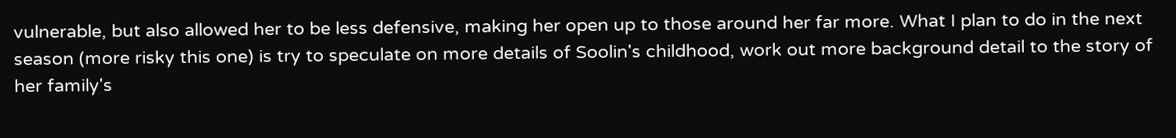vulnerable, but also allowed her to be less defensive, making her open up to those around her far more. What I plan to do in the next season (more risky this one) is try to speculate on more details of Soolin's childhood, work out more background detail to the story of her family's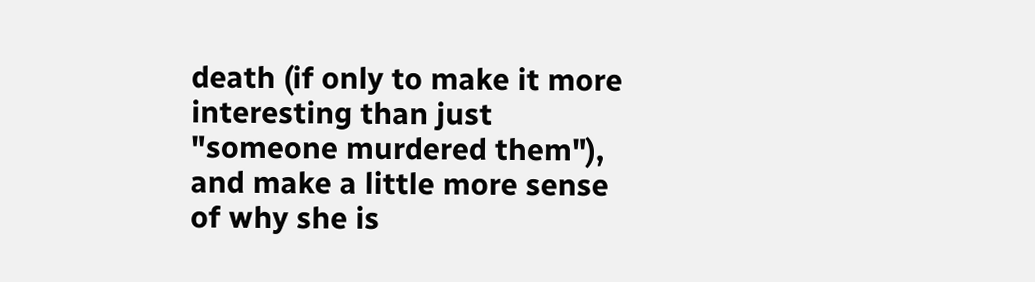death (if only to make it more interesting than just "someone murdered them"), and make a little more sense of why she is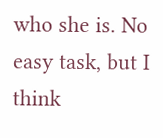who she is. No easy task, but I think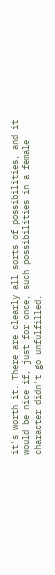it's worth it. There are clearly all sorts of possibilities, and it would be nice if, just for once, such possibilities in a female character didn't go unfulfilled.